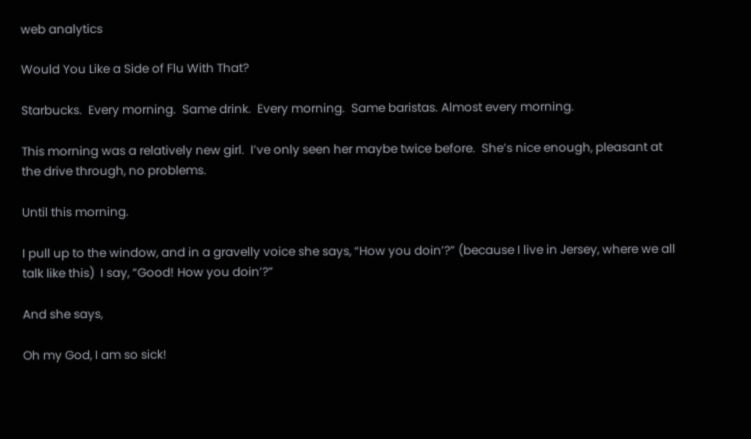web analytics

Would You Like a Side of Flu With That?

Starbucks.  Every morning.  Same drink.  Every morning.  Same baristas. Almost every morning.

This morning was a relatively new girl.  I’ve only seen her maybe twice before.  She’s nice enough, pleasant at the drive through, no problems.

Until this morning.

I pull up to the window, and in a gravelly voice she says, “How you doin’?” (because I live in Jersey, where we all talk like this)  I say, “Good! How you doin’?”

And she says,

Oh my God, I am so sick!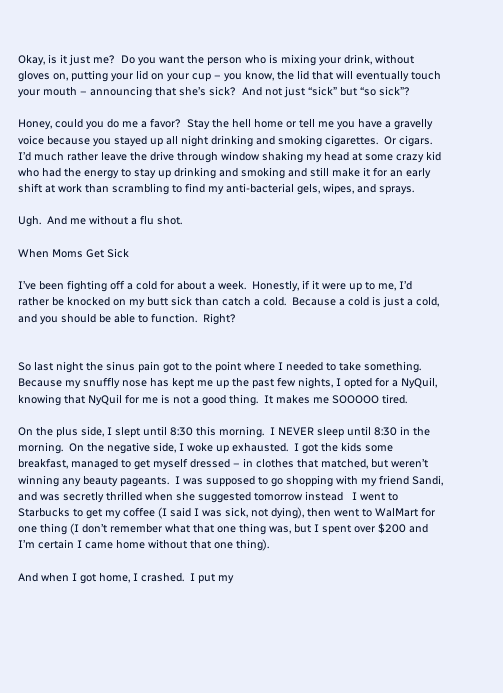Okay, is it just me?  Do you want the person who is mixing your drink, without gloves on, putting your lid on your cup – you know, the lid that will eventually touch your mouth – announcing that she’s sick?  And not just “sick” but “so sick”?

Honey, could you do me a favor?  Stay the hell home or tell me you have a gravelly voice because you stayed up all night drinking and smoking cigarettes.  Or cigars.  I’d much rather leave the drive through window shaking my head at some crazy kid who had the energy to stay up drinking and smoking and still make it for an early shift at work than scrambling to find my anti-bacterial gels, wipes, and sprays.

Ugh.  And me without a flu shot.

When Moms Get Sick

I’ve been fighting off a cold for about a week.  Honestly, if it were up to me, I’d rather be knocked on my butt sick than catch a cold.  Because a cold is just a cold, and you should be able to function.  Right?


So last night the sinus pain got to the point where I needed to take something.  Because my snuffly nose has kept me up the past few nights, I opted for a NyQuil, knowing that NyQuil for me is not a good thing.  It makes me SOOOOO tired.

On the plus side, I slept until 8:30 this morning.  I NEVER sleep until 8:30 in the morning.  On the negative side, I woke up exhausted.  I got the kids some breakfast, managed to get myself dressed – in clothes that matched, but weren’t winning any beauty pageants.  I was supposed to go shopping with my friend Sandi, and was secretly thrilled when she suggested tomorrow instead   I went to Starbucks to get my coffee (I said I was sick, not dying), then went to WalMart for one thing (I don’t remember what that one thing was, but I spent over $200 and I’m certain I came home without that one thing).

And when I got home, I crashed.  I put my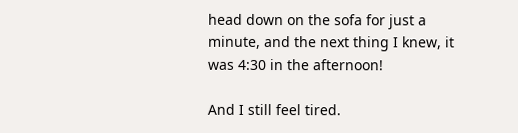head down on the sofa for just a minute, and the next thing I knew, it was 4:30 in the afternoon!

And I still feel tired.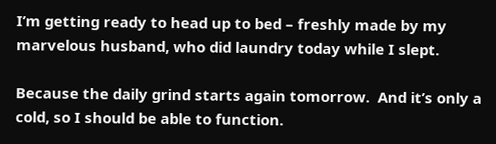I’m getting ready to head up to bed – freshly made by my marvelous husband, who did laundry today while I slept.

Because the daily grind starts again tomorrow.  And it’s only a cold, so I should be able to function.